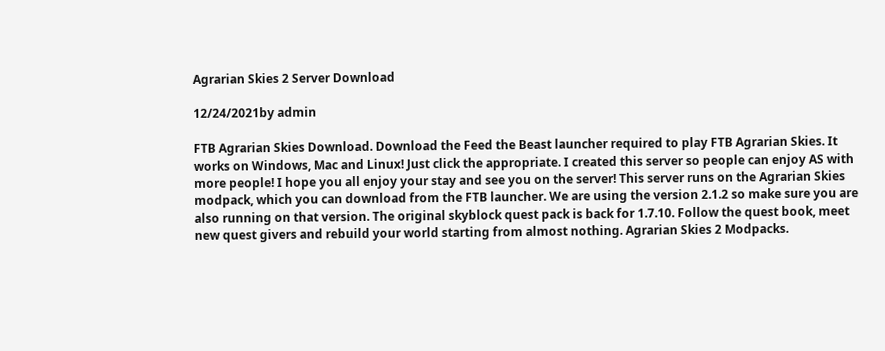Agrarian Skies 2 Server Download

12/24/2021by admin

FTB Agrarian Skies Download. Download the Feed the Beast launcher required to play FTB Agrarian Skies. It works on Windows, Mac and Linux! Just click the appropriate. I created this server so people can enjoy AS with more people! I hope you all enjoy your stay and see you on the server! This server runs on the Agrarian Skies modpack, which you can download from the FTB launcher. We are using the version 2.1.2 so make sure you are also running on that version. The original skyblock quest pack is back for 1.7.10. Follow the quest book, meet new quest givers and rebuild your world starting from almost nothing. Agrarian Skies 2 Modpacks.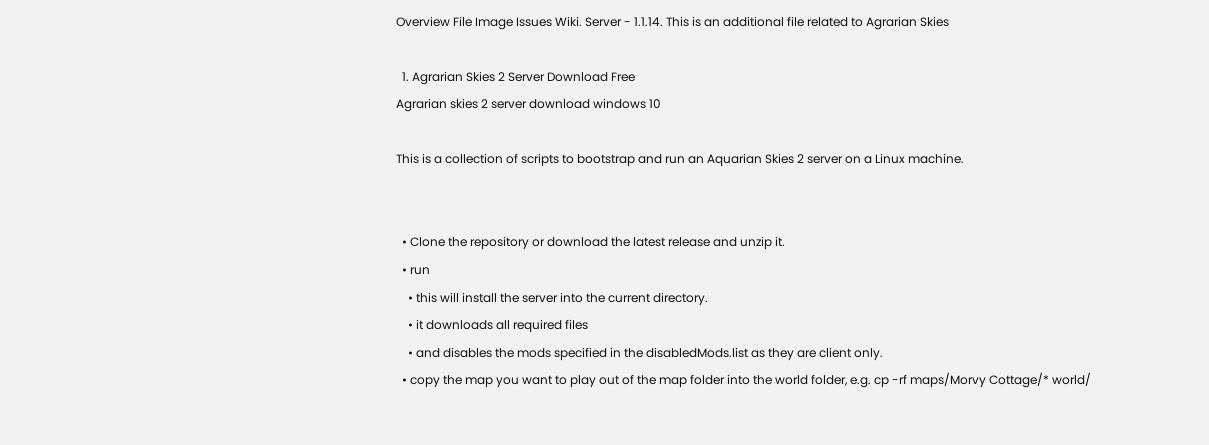Overview File Image Issues Wiki. Server - 1.1.14. This is an additional file related to Agrarian Skies

  1. Agrarian Skies 2 Server Download Free
Agrarian skies 2 server download windows 10

This is a collection of scripts to bootstrap and run an Aquarian Skies 2 server on a Linux machine.


  • Clone the repository or download the latest release and unzip it.
  • run
    • this will install the server into the current directory.
    • it downloads all required files
    • and disables the mods specified in the disabledMods.list as they are client only.
  • copy the map you want to play out of the map folder into the world folder, e.g. cp -rf maps/Morvy Cottage/* world/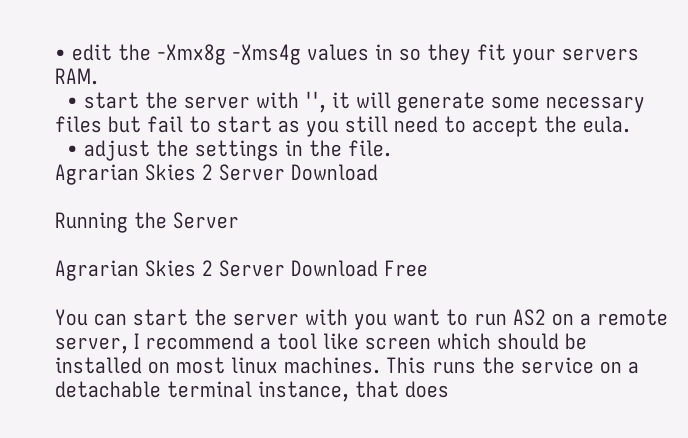• edit the -Xmx8g -Xms4g values in so they fit your servers RAM.
  • start the server with '', it will generate some necessary files but fail to start as you still need to accept the eula.
  • adjust the settings in the file.
Agrarian Skies 2 Server Download

Running the Server

Agrarian Skies 2 Server Download Free

You can start the server with you want to run AS2 on a remote server, I recommend a tool like screen which should be installed on most linux machines. This runs the service on a detachable terminal instance, that does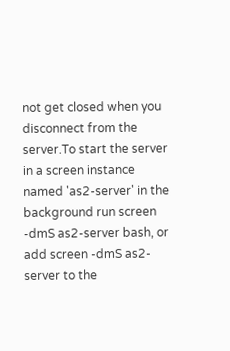not get closed when you disconnect from the server.To start the server in a screen instance named 'as2-server' in the background run screen -dmS as2-server bash, or add screen -dmS as2-server to the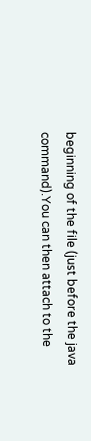beginning of the file (just before the java command).You can then attach to the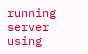running server using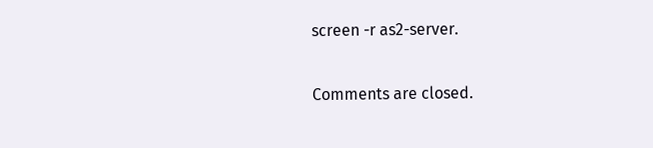screen -r as2-server.

Comments are closed.